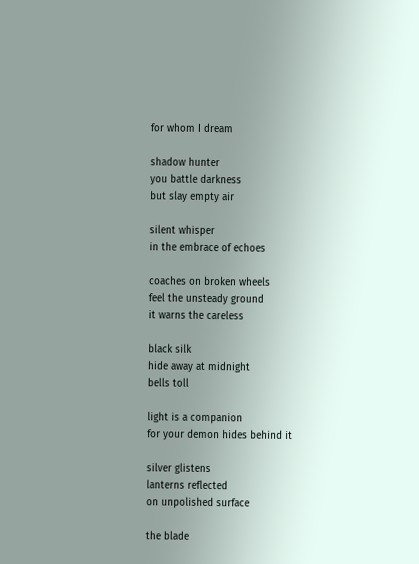for whom I dream

shadow hunter
you battle darkness
but slay empty air

silent whisper
in the embrace of echoes

coaches on broken wheels
feel the unsteady ground
it warns the careless

black silk
hide away at midnight
bells toll

light is a companion
for your demon hides behind it

silver glistens
lanterns reflected
on unpolished surface

the blade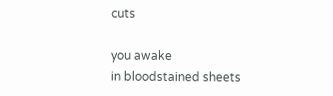cuts

you awake
in bloodstained sheets